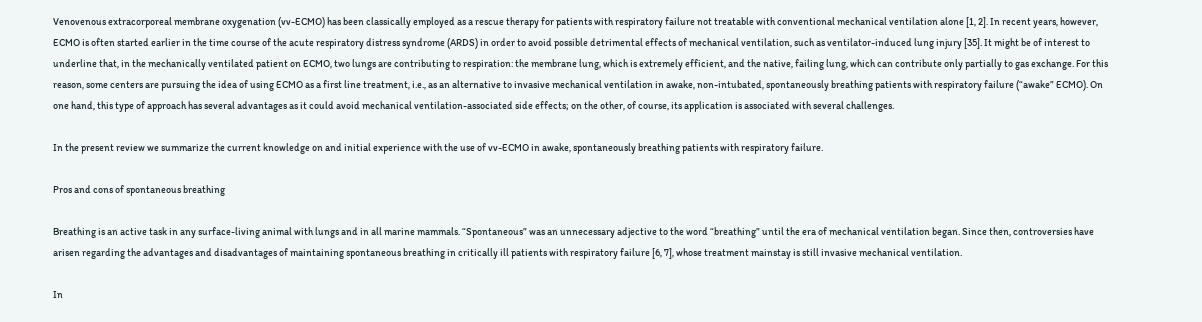Venovenous extracorporeal membrane oxygenation (vv-ECMO) has been classically employed as a rescue therapy for patients with respiratory failure not treatable with conventional mechanical ventilation alone [1, 2]. In recent years, however, ECMO is often started earlier in the time course of the acute respiratory distress syndrome (ARDS) in order to avoid possible detrimental effects of mechanical ventilation, such as ventilator-induced lung injury [35]. It might be of interest to underline that, in the mechanically ventilated patient on ECMO, two lungs are contributing to respiration: the membrane lung, which is extremely efficient, and the native, failing lung, which can contribute only partially to gas exchange. For this reason, some centers are pursuing the idea of using ECMO as a first line treatment, i.e., as an alternative to invasive mechanical ventilation in awake, non-intubated, spontaneously breathing patients with respiratory failure (“awake” ECMO). On one hand, this type of approach has several advantages as it could avoid mechanical ventilation-associated side effects; on the other, of course, its application is associated with several challenges.

In the present review we summarize the current knowledge on and initial experience with the use of vv-ECMO in awake, spontaneously breathing patients with respiratory failure.

Pros and cons of spontaneous breathing

Breathing is an active task in any surface-living animal with lungs and in all marine mammals. “Spontaneous” was an unnecessary adjective to the word “breathing” until the era of mechanical ventilation began. Since then, controversies have arisen regarding the advantages and disadvantages of maintaining spontaneous breathing in critically ill patients with respiratory failure [6, 7], whose treatment mainstay is still invasive mechanical ventilation.

In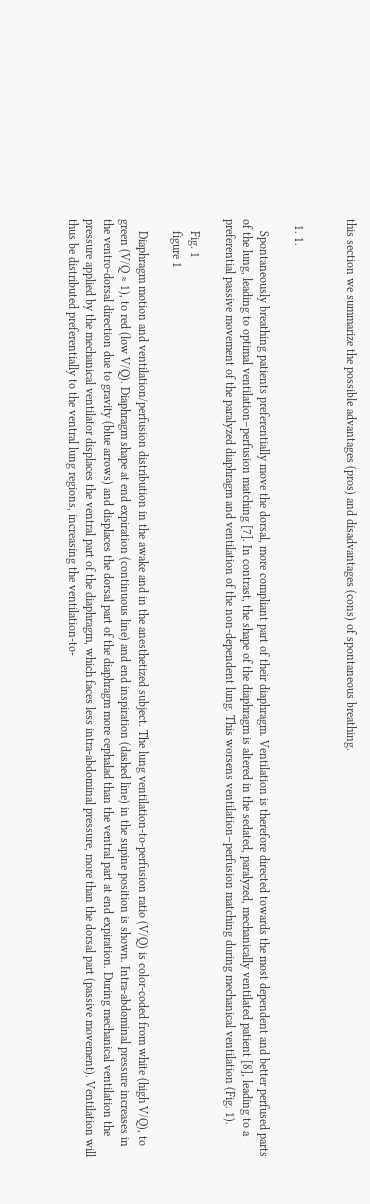this section we summarize the possible advantages (pros) and disadvantages (cons) of spontaneous breathing.


  1. 1.

    Spontaneously breathing patients preferentially move the dorsal, more compliant part of their diaphragm. Ventilation is therefore directed towards the most dependent and better perfused parts of the lung, leading to optimal ventilation–perfusion matching [7]. In contrast, the shape of the diaphragm is altered in the sedated, paralyzed, mechanically ventilated patient [8], leading to a preferential passive movement of the paralyzed diaphragm and ventilation of the non-dependent lung. This worsens ventilation–perfusion matching during mechanical ventilation (Fig. 1).

    Fig. 1
    figure 1

    Diaphragm motion and ventilation/perfusion distribution in the awake and in the anesthetized subject. The lung ventilation-to-perfusion ratio (V/Q) is color-coded from white (high V/Q), to green (V/Q ≈ 1), to red (low V/Q). Diaphragm shape at end expiration (continuous line) and end inspiration (dashed line) in the supine position is shown. Intra-abdominal pressure increases in the ventro-dorsal direction due to gravity (blue arrows) and displaces the dorsal part of the diaphragm more cephalad than the ventral part at end expiration. During mechanical ventilation the pressure applied by the mechanical ventilator displaces the ventral part of the diaphragm, which faces less intra-abdominal pressure, more than the dorsal part (passive movement). Ventilation will thus be distributed preferentially to the ventral lung regions, increasing the ventilation-to-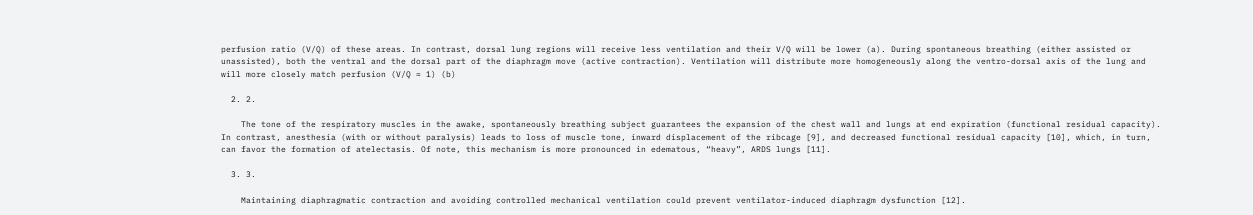perfusion ratio (V/Q) of these areas. In contrast, dorsal lung regions will receive less ventilation and their V/Q will be lower (a). During spontaneous breathing (either assisted or unassisted), both the ventral and the dorsal part of the diaphragm move (active contraction). Ventilation will distribute more homogeneously along the ventro-dorsal axis of the lung and will more closely match perfusion (V/Q ≈ 1) (b)

  2. 2.

    The tone of the respiratory muscles in the awake, spontaneously breathing subject guarantees the expansion of the chest wall and lungs at end expiration (functional residual capacity). In contrast, anesthesia (with or without paralysis) leads to loss of muscle tone, inward displacement of the ribcage [9], and decreased functional residual capacity [10], which, in turn, can favor the formation of atelectasis. Of note, this mechanism is more pronounced in edematous, “heavy”, ARDS lungs [11].

  3. 3.

    Maintaining diaphragmatic contraction and avoiding controlled mechanical ventilation could prevent ventilator-induced diaphragm dysfunction [12].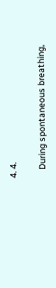4. 4.

    During spontaneous breathing,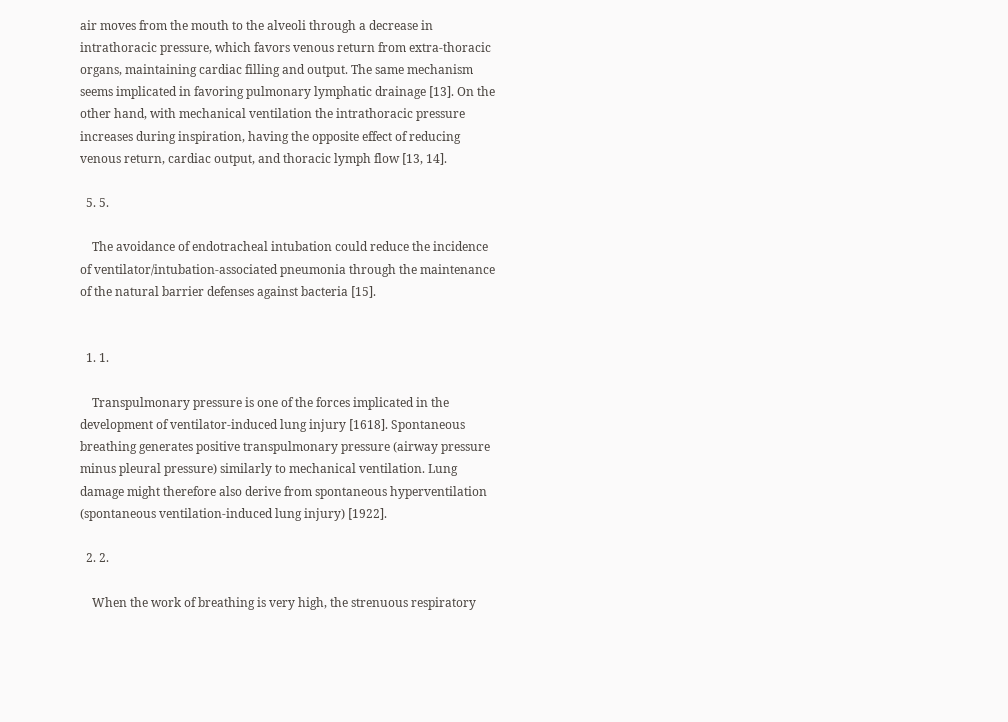air moves from the mouth to the alveoli through a decrease in intrathoracic pressure, which favors venous return from extra-thoracic organs, maintaining cardiac filling and output. The same mechanism seems implicated in favoring pulmonary lymphatic drainage [13]. On the other hand, with mechanical ventilation the intrathoracic pressure increases during inspiration, having the opposite effect of reducing venous return, cardiac output, and thoracic lymph flow [13, 14].

  5. 5.

    The avoidance of endotracheal intubation could reduce the incidence of ventilator/intubation-associated pneumonia through the maintenance of the natural barrier defenses against bacteria [15].


  1. 1.

    Transpulmonary pressure is one of the forces implicated in the development of ventilator-induced lung injury [1618]. Spontaneous breathing generates positive transpulmonary pressure (airway pressure minus pleural pressure) similarly to mechanical ventilation. Lung damage might therefore also derive from spontaneous hyperventilation (spontaneous ventilation-induced lung injury) [1922].

  2. 2.

    When the work of breathing is very high, the strenuous respiratory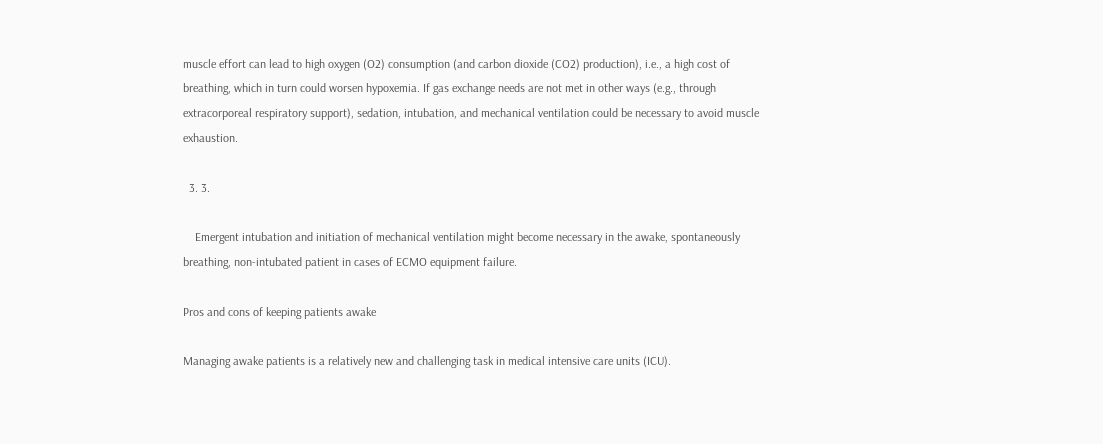muscle effort can lead to high oxygen (O2) consumption (and carbon dioxide (CO2) production), i.e., a high cost of breathing, which in turn could worsen hypoxemia. If gas exchange needs are not met in other ways (e.g., through extracorporeal respiratory support), sedation, intubation, and mechanical ventilation could be necessary to avoid muscle exhaustion.

  3. 3.

    Emergent intubation and initiation of mechanical ventilation might become necessary in the awake, spontaneously breathing, non-intubated patient in cases of ECMO equipment failure.

Pros and cons of keeping patients awake

Managing awake patients is a relatively new and challenging task in medical intensive care units (ICU).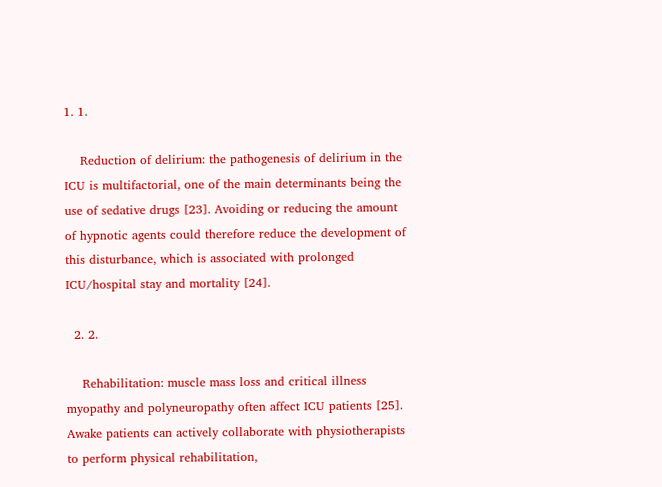1. 1.

    Reduction of delirium: the pathogenesis of delirium in the ICU is multifactorial, one of the main determinants being the use of sedative drugs [23]. Avoiding or reducing the amount of hypnotic agents could therefore reduce the development of this disturbance, which is associated with prolonged ICU/hospital stay and mortality [24].

  2. 2.

    Rehabilitation: muscle mass loss and critical illness myopathy and polyneuropathy often affect ICU patients [25]. Awake patients can actively collaborate with physiotherapists to perform physical rehabilitation,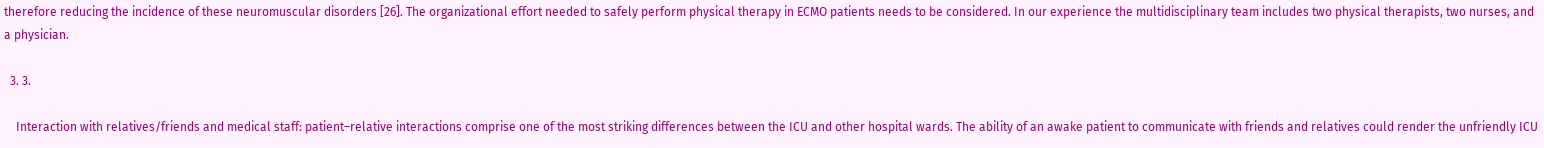therefore reducing the incidence of these neuromuscular disorders [26]. The organizational effort needed to safely perform physical therapy in ECMO patients needs to be considered. In our experience the multidisciplinary team includes two physical therapists, two nurses, and a physician.

  3. 3.

    Interaction with relatives/friends and medical staff: patient–relative interactions comprise one of the most striking differences between the ICU and other hospital wards. The ability of an awake patient to communicate with friends and relatives could render the unfriendly ICU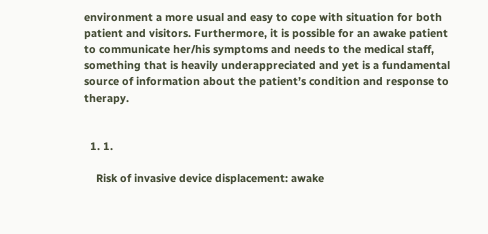environment a more usual and easy to cope with situation for both patient and visitors. Furthermore, it is possible for an awake patient to communicate her/his symptoms and needs to the medical staff, something that is heavily underappreciated and yet is a fundamental source of information about the patient’s condition and response to therapy.


  1. 1.

    Risk of invasive device displacement: awake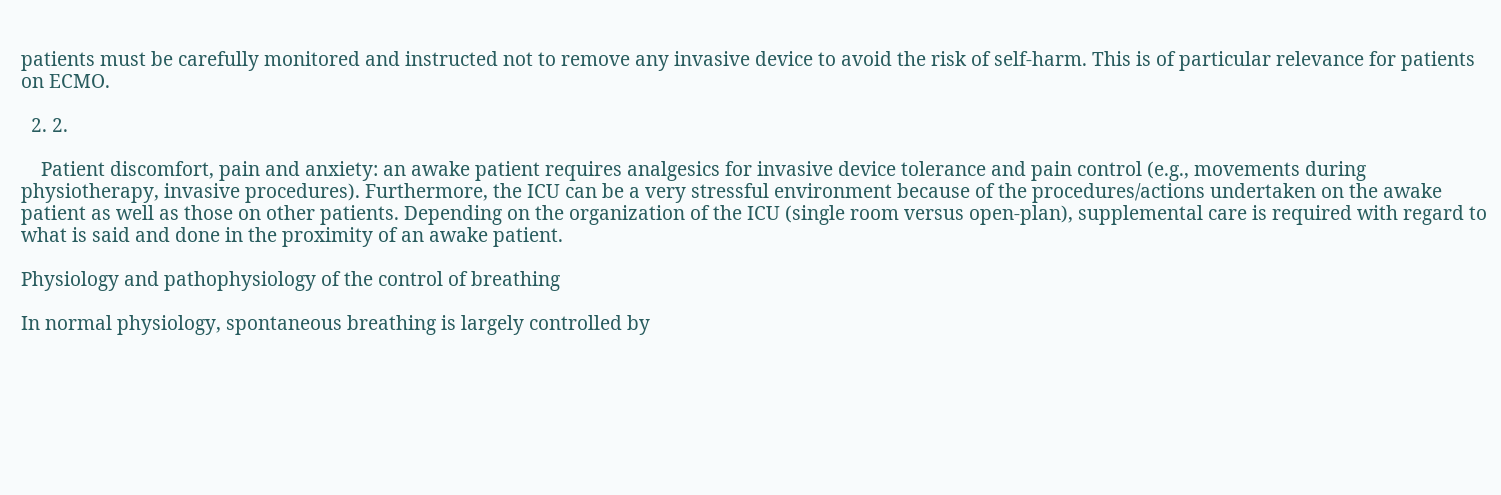patients must be carefully monitored and instructed not to remove any invasive device to avoid the risk of self-harm. This is of particular relevance for patients on ECMO.

  2. 2.

    Patient discomfort, pain and anxiety: an awake patient requires analgesics for invasive device tolerance and pain control (e.g., movements during physiotherapy, invasive procedures). Furthermore, the ICU can be a very stressful environment because of the procedures/actions undertaken on the awake patient as well as those on other patients. Depending on the organization of the ICU (single room versus open-plan), supplemental care is required with regard to what is said and done in the proximity of an awake patient.

Physiology and pathophysiology of the control of breathing

In normal physiology, spontaneous breathing is largely controlled by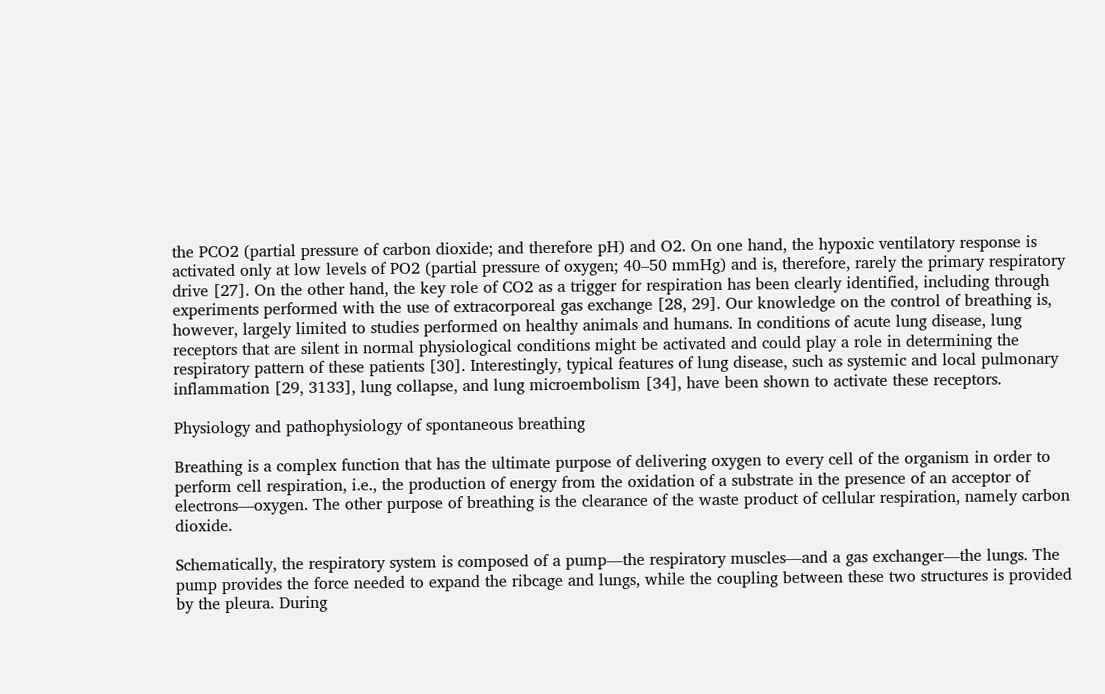the PCO2 (partial pressure of carbon dioxide; and therefore pH) and O2. On one hand, the hypoxic ventilatory response is activated only at low levels of PO2 (partial pressure of oxygen; 40–50 mmHg) and is, therefore, rarely the primary respiratory drive [27]. On the other hand, the key role of CO2 as a trigger for respiration has been clearly identified, including through experiments performed with the use of extracorporeal gas exchange [28, 29]. Our knowledge on the control of breathing is, however, largely limited to studies performed on healthy animals and humans. In conditions of acute lung disease, lung receptors that are silent in normal physiological conditions might be activated and could play a role in determining the respiratory pattern of these patients [30]. Interestingly, typical features of lung disease, such as systemic and local pulmonary inflammation [29, 3133], lung collapse, and lung microembolism [34], have been shown to activate these receptors.

Physiology and pathophysiology of spontaneous breathing

Breathing is a complex function that has the ultimate purpose of delivering oxygen to every cell of the organism in order to perform cell respiration, i.e., the production of energy from the oxidation of a substrate in the presence of an acceptor of electrons—oxygen. The other purpose of breathing is the clearance of the waste product of cellular respiration, namely carbon dioxide.

Schematically, the respiratory system is composed of a pump—the respiratory muscles—and a gas exchanger—the lungs. The pump provides the force needed to expand the ribcage and lungs, while the coupling between these two structures is provided by the pleura. During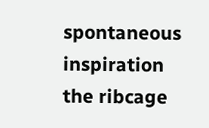spontaneous inspiration the ribcage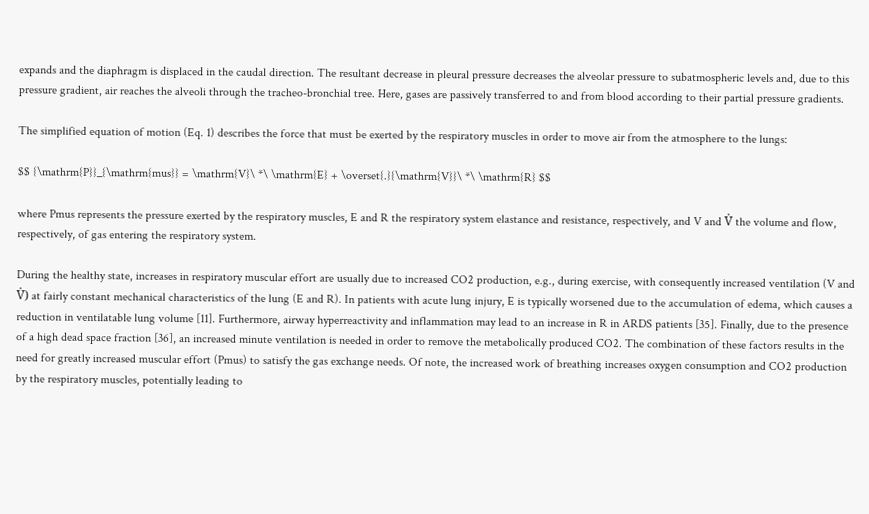expands and the diaphragm is displaced in the caudal direction. The resultant decrease in pleural pressure decreases the alveolar pressure to subatmospheric levels and, due to this pressure gradient, air reaches the alveoli through the tracheo-bronchial tree. Here, gases are passively transferred to and from blood according to their partial pressure gradients.

The simplified equation of motion (Eq. 1) describes the force that must be exerted by the respiratory muscles in order to move air from the atmosphere to the lungs:

$$ {\mathrm{P}}_{\mathrm{mus}} = \mathrm{V}\ *\ \mathrm{E} + \overset{.}{\mathrm{V}}\ *\ \mathrm{R} $$

where Pmus represents the pressure exerted by the respiratory muscles, E and R the respiratory system elastance and resistance, respectively, and V and V̇ the volume and flow, respectively, of gas entering the respiratory system.

During the healthy state, increases in respiratory muscular effort are usually due to increased CO2 production, e.g., during exercise, with consequently increased ventilation (V and V̇) at fairly constant mechanical characteristics of the lung (E and R). In patients with acute lung injury, E is typically worsened due to the accumulation of edema, which causes a reduction in ventilatable lung volume [11]. Furthermore, airway hyperreactivity and inflammation may lead to an increase in R in ARDS patients [35]. Finally, due to the presence of a high dead space fraction [36], an increased minute ventilation is needed in order to remove the metabolically produced CO2. The combination of these factors results in the need for greatly increased muscular effort (Pmus) to satisfy the gas exchange needs. Of note, the increased work of breathing increases oxygen consumption and CO2 production by the respiratory muscles, potentially leading to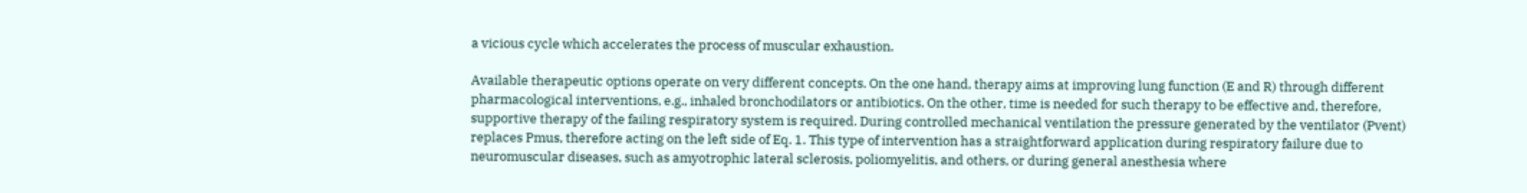a vicious cycle which accelerates the process of muscular exhaustion.

Available therapeutic options operate on very different concepts. On the one hand, therapy aims at improving lung function (E and R) through different pharmacological interventions, e.g., inhaled bronchodilators or antibiotics. On the other, time is needed for such therapy to be effective and, therefore, supportive therapy of the failing respiratory system is required. During controlled mechanical ventilation the pressure generated by the ventilator (Pvent) replaces Pmus, therefore acting on the left side of Eq. 1. This type of intervention has a straightforward application during respiratory failure due to neuromuscular diseases, such as amyotrophic lateral sclerosis, poliomyelitis, and others, or during general anesthesia where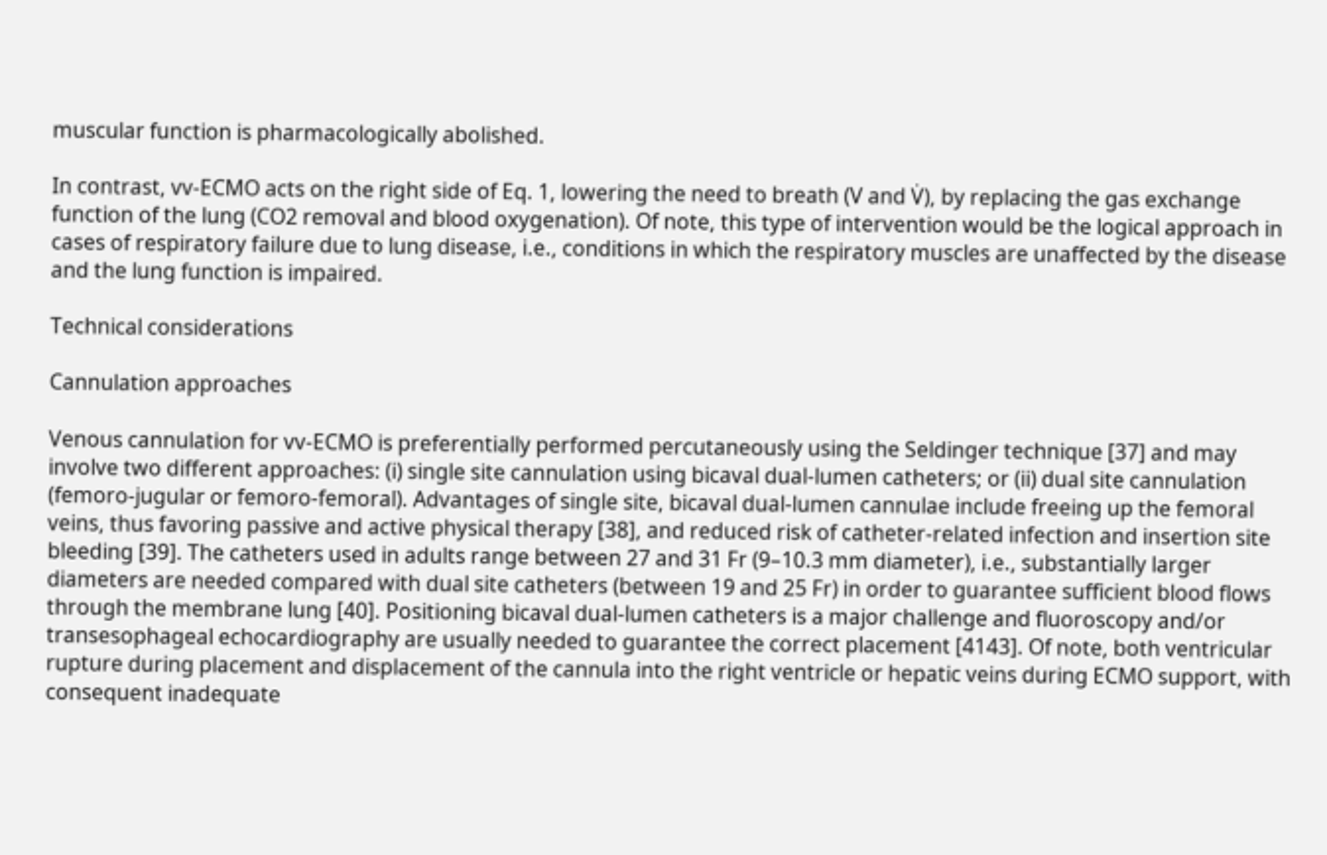muscular function is pharmacologically abolished.

In contrast, vv-ECMO acts on the right side of Eq. 1, lowering the need to breath (V and V̇), by replacing the gas exchange function of the lung (CO2 removal and blood oxygenation). Of note, this type of intervention would be the logical approach in cases of respiratory failure due to lung disease, i.e., conditions in which the respiratory muscles are unaffected by the disease and the lung function is impaired.

Technical considerations

Cannulation approaches

Venous cannulation for vv-ECMO is preferentially performed percutaneously using the Seldinger technique [37] and may involve two different approaches: (i) single site cannulation using bicaval dual-lumen catheters; or (ii) dual site cannulation (femoro-jugular or femoro-femoral). Advantages of single site, bicaval dual-lumen cannulae include freeing up the femoral veins, thus favoring passive and active physical therapy [38], and reduced risk of catheter-related infection and insertion site bleeding [39]. The catheters used in adults range between 27 and 31 Fr (9–10.3 mm diameter), i.e., substantially larger diameters are needed compared with dual site catheters (between 19 and 25 Fr) in order to guarantee sufficient blood flows through the membrane lung [40]. Positioning bicaval dual-lumen catheters is a major challenge and fluoroscopy and/or transesophageal echocardiography are usually needed to guarantee the correct placement [4143]. Of note, both ventricular rupture during placement and displacement of the cannula into the right ventricle or hepatic veins during ECMO support, with consequent inadequate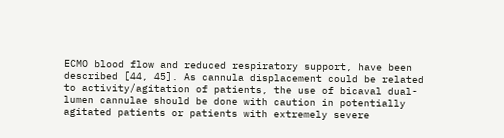ECMO blood flow and reduced respiratory support, have been described [44, 45]. As cannula displacement could be related to activity/agitation of patients, the use of bicaval dual-lumen cannulae should be done with caution in potentially agitated patients or patients with extremely severe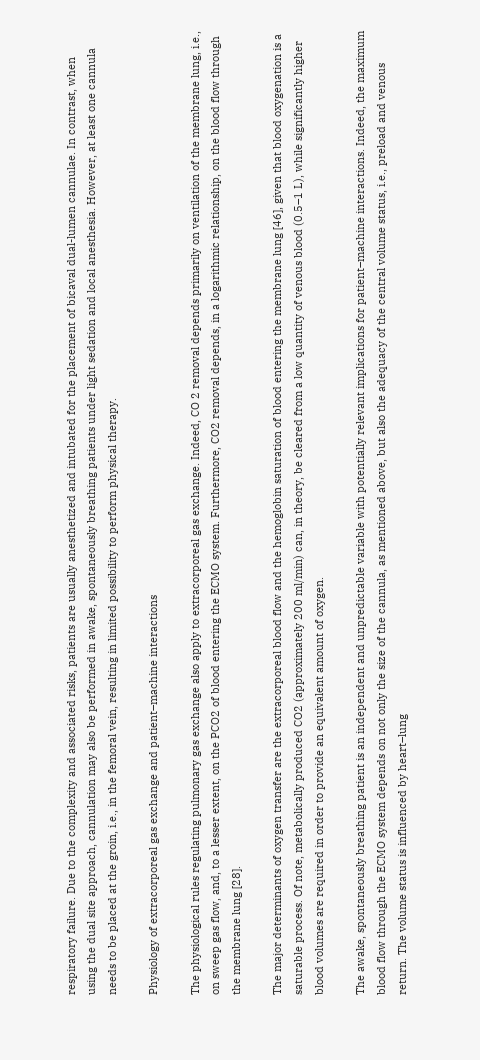respiratory failure. Due to the complexity and associated risks, patients are usually anesthetized and intubated for the placement of bicaval dual-lumen cannulae. In contrast, when using the dual site approach, cannulation may also be performed in awake, spontaneously breathing patients under light sedation and local anesthesia. However, at least one cannula needs to be placed at the groin, i.e., in the femoral vein, resulting in limited possibility to perform physical therapy.

Physiology of extracorporeal gas exchange and patient–machine interactions

The physiological rules regulating pulmonary gas exchange also apply to extracorporeal gas exchange. Indeed, CO 2 removal depends primarily on ventilation of the membrane lung, i.e., on sweep gas flow, and, to a lesser extent, on the PCO2 of blood entering the ECMO system. Furthermore, CO2 removal depends, in a logarithmic relationship, on the blood flow through the membrane lung [28].

The major determinants of oxygen transfer are the extracorporeal blood flow and the hemoglobin saturation of blood entering the membrane lung [46], given that blood oxygenation is a saturable process. Of note, metabolically produced CO2 (approximately 200 ml/min) can, in theory, be cleared from a low quantity of venous blood (0.5–1 L), while significantly higher blood volumes are required in order to provide an equivalent amount of oxygen.

The awake, spontaneously breathing patient is an independent and unpredictable variable with potentially relevant implications for patient–machine interactions. Indeed, the maximum blood flow through the ECMO system depends on not only the size of the cannula, as mentioned above, but also the adequacy of the central volume status, i.e., preload and venous return. The volume status is influenced by heart–lung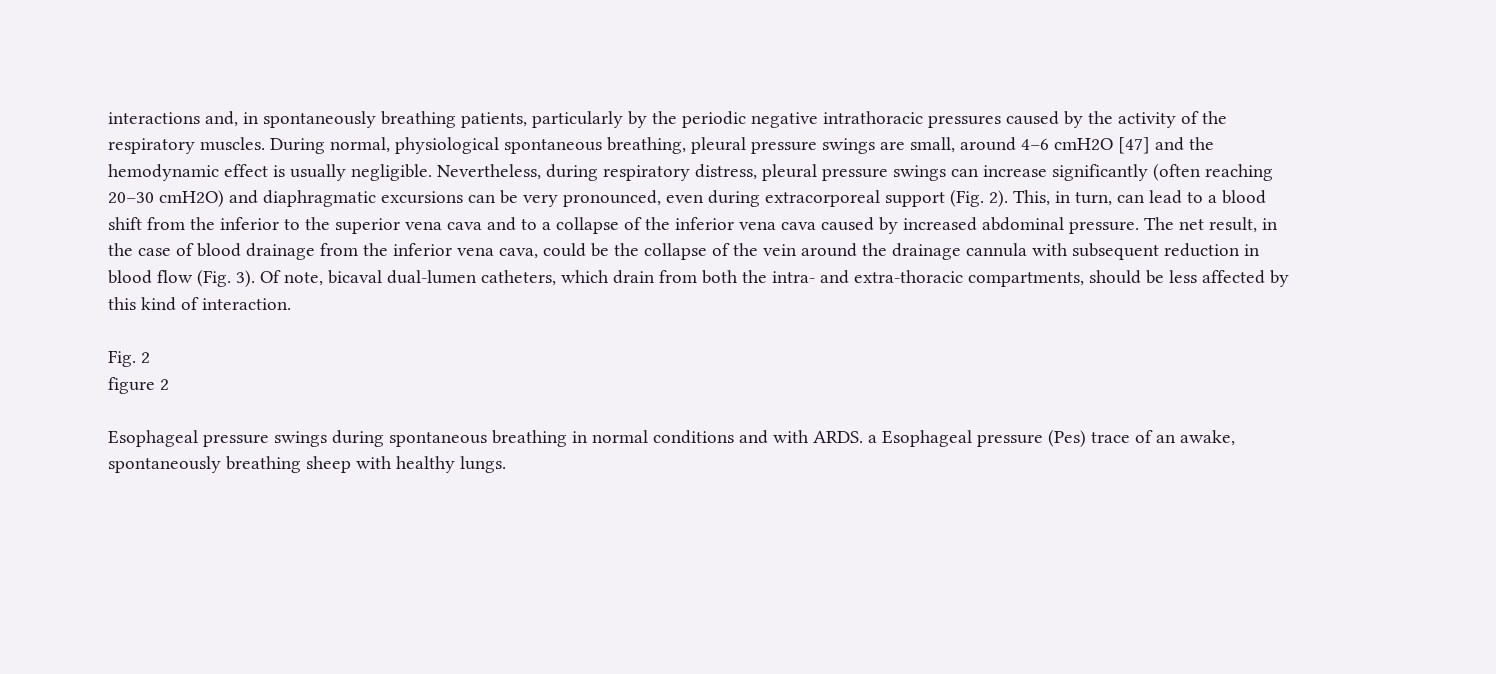interactions and, in spontaneously breathing patients, particularly by the periodic negative intrathoracic pressures caused by the activity of the respiratory muscles. During normal, physiological spontaneous breathing, pleural pressure swings are small, around 4–6 cmH2O [47] and the hemodynamic effect is usually negligible. Nevertheless, during respiratory distress, pleural pressure swings can increase significantly (often reaching 20–30 cmH2O) and diaphragmatic excursions can be very pronounced, even during extracorporeal support (Fig. 2). This, in turn, can lead to a blood shift from the inferior to the superior vena cava and to a collapse of the inferior vena cava caused by increased abdominal pressure. The net result, in the case of blood drainage from the inferior vena cava, could be the collapse of the vein around the drainage cannula with subsequent reduction in blood flow (Fig. 3). Of note, bicaval dual-lumen catheters, which drain from both the intra- and extra-thoracic compartments, should be less affected by this kind of interaction.

Fig. 2
figure 2

Esophageal pressure swings during spontaneous breathing in normal conditions and with ARDS. a Esophageal pressure (Pes) trace of an awake, spontaneously breathing sheep with healthy lungs.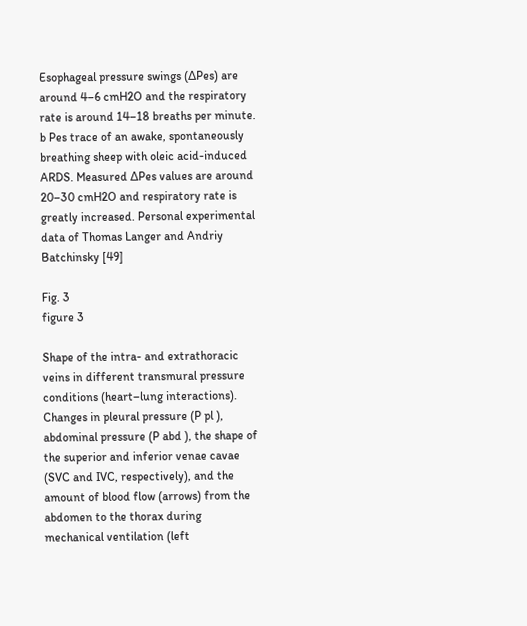Esophageal pressure swings (∆Pes) are around 4–6 cmH2O and the respiratory rate is around 14–18 breaths per minute. b Pes trace of an awake, spontaneously breathing sheep with oleic acid-induced ARDS. Measured ∆Pes values are around 20–30 cmH2O and respiratory rate is greatly increased. Personal experimental data of Thomas Langer and Andriy Batchinsky [49]

Fig. 3
figure 3

Shape of the intra- and extrathoracic veins in different transmural pressure conditions (heart–lung interactions). Changes in pleural pressure (P pl ), abdominal pressure (P abd ), the shape of the superior and inferior venae cavae (SVC and IVC, respectively), and the amount of blood flow (arrows) from the abdomen to the thorax during mechanical ventilation (left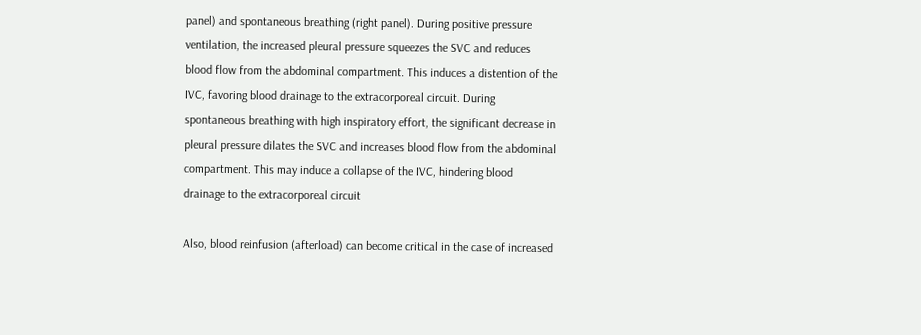panel) and spontaneous breathing (right panel). During positive pressure ventilation, the increased pleural pressure squeezes the SVC and reduces blood flow from the abdominal compartment. This induces a distention of the IVC, favoring blood drainage to the extracorporeal circuit. During spontaneous breathing with high inspiratory effort, the significant decrease in pleural pressure dilates the SVC and increases blood flow from the abdominal compartment. This may induce a collapse of the IVC, hindering blood drainage to the extracorporeal circuit

Also, blood reinfusion (afterload) can become critical in the case of increased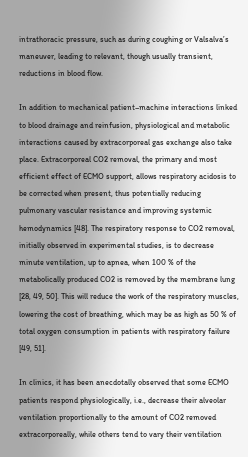intrathoracic pressure, such as during coughing or Valsalva’s maneuver, leading to relevant, though usually transient, reductions in blood flow.

In addition to mechanical patient–machine interactions linked to blood drainage and reinfusion, physiological and metabolic interactions caused by extracorporeal gas exchange also take place. Extracorporeal CO2 removal, the primary and most efficient effect of ECMO support, allows respiratory acidosis to be corrected when present, thus potentially reducing pulmonary vascular resistance and improving systemic hemodynamics [48]. The respiratory response to CO2 removal, initially observed in experimental studies, is to decrease minute ventilation, up to apnea, when 100 % of the metabolically produced CO2 is removed by the membrane lung [28, 49, 50]. This will reduce the work of the respiratory muscles, lowering the cost of breathing, which may be as high as 50 % of total oxygen consumption in patients with respiratory failure [49, 51].

In clinics, it has been anecdotally observed that some ECMO patients respond physiologically, i.e., decrease their alveolar ventilation proportionally to the amount of CO2 removed extracorporeally, while others tend to vary their ventilation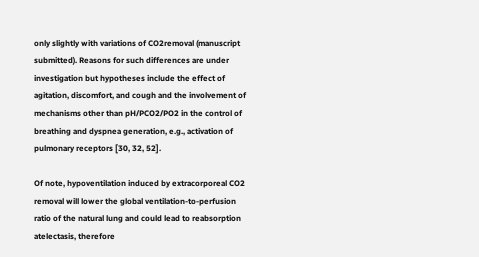only slightly with variations of CO2removal (manuscript submitted). Reasons for such differences are under investigation but hypotheses include the effect of agitation, discomfort, and cough and the involvement of mechanisms other than pH/PCO2/PO2 in the control of breathing and dyspnea generation, e.g., activation of pulmonary receptors [30, 32, 52].

Of note, hypoventilation induced by extracorporeal CO2 removal will lower the global ventilation-to-perfusion ratio of the natural lung and could lead to reabsorption atelectasis, therefore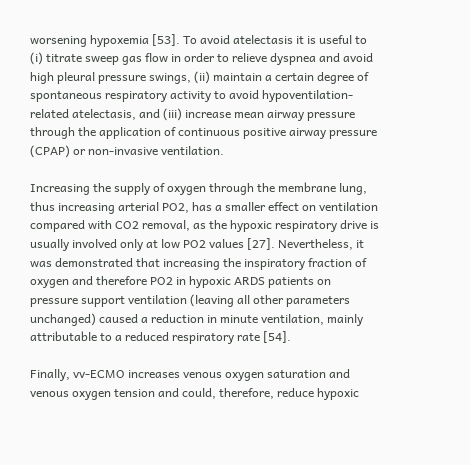worsening hypoxemia [53]. To avoid atelectasis it is useful to (i) titrate sweep gas flow in order to relieve dyspnea and avoid high pleural pressure swings, (ii) maintain a certain degree of spontaneous respiratory activity to avoid hypoventilation-related atelectasis, and (iii) increase mean airway pressure through the application of continuous positive airway pressure (CPAP) or non-invasive ventilation.

Increasing the supply of oxygen through the membrane lung, thus increasing arterial PO2, has a smaller effect on ventilation compared with CO2 removal, as the hypoxic respiratory drive is usually involved only at low PO2 values [27]. Nevertheless, it was demonstrated that increasing the inspiratory fraction of oxygen and therefore PO2 in hypoxic ARDS patients on pressure support ventilation (leaving all other parameters unchanged) caused a reduction in minute ventilation, mainly attributable to a reduced respiratory rate [54].

Finally, vv-ECMO increases venous oxygen saturation and venous oxygen tension and could, therefore, reduce hypoxic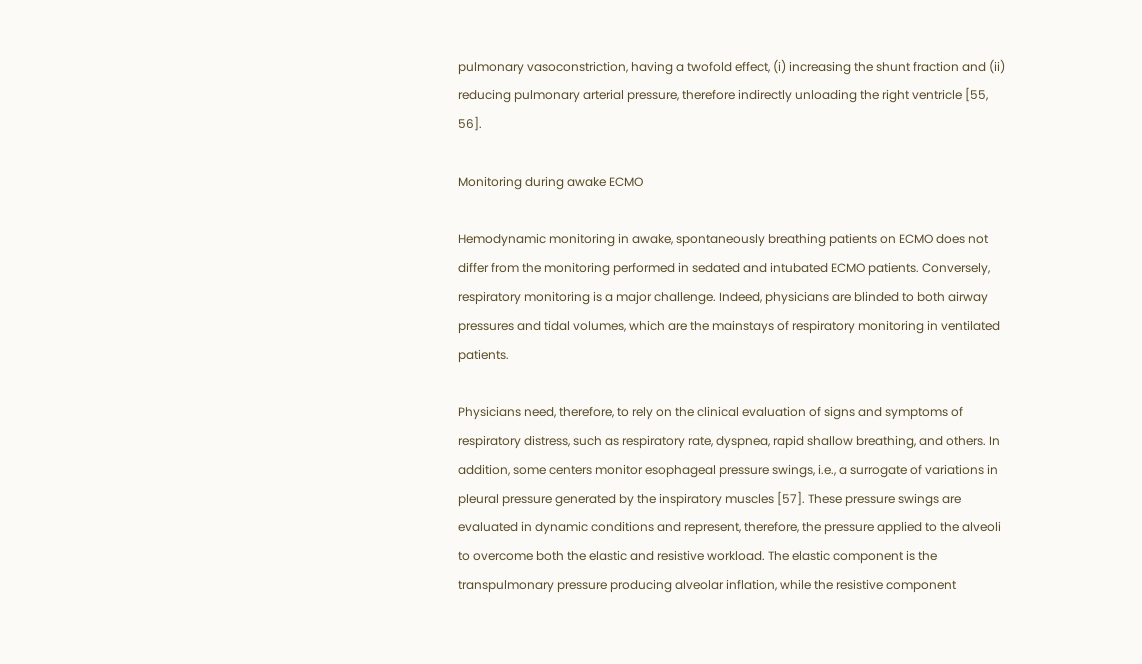pulmonary vasoconstriction, having a twofold effect, (i) increasing the shunt fraction and (ii) reducing pulmonary arterial pressure, therefore indirectly unloading the right ventricle [55, 56].

Monitoring during awake ECMO

Hemodynamic monitoring in awake, spontaneously breathing patients on ECMO does not differ from the monitoring performed in sedated and intubated ECMO patients. Conversely, respiratory monitoring is a major challenge. Indeed, physicians are blinded to both airway pressures and tidal volumes, which are the mainstays of respiratory monitoring in ventilated patients.

Physicians need, therefore, to rely on the clinical evaluation of signs and symptoms of respiratory distress, such as respiratory rate, dyspnea, rapid shallow breathing, and others. In addition, some centers monitor esophageal pressure swings, i.e., a surrogate of variations in pleural pressure generated by the inspiratory muscles [57]. These pressure swings are evaluated in dynamic conditions and represent, therefore, the pressure applied to the alveoli to overcome both the elastic and resistive workload. The elastic component is the transpulmonary pressure producing alveolar inflation, while the resistive component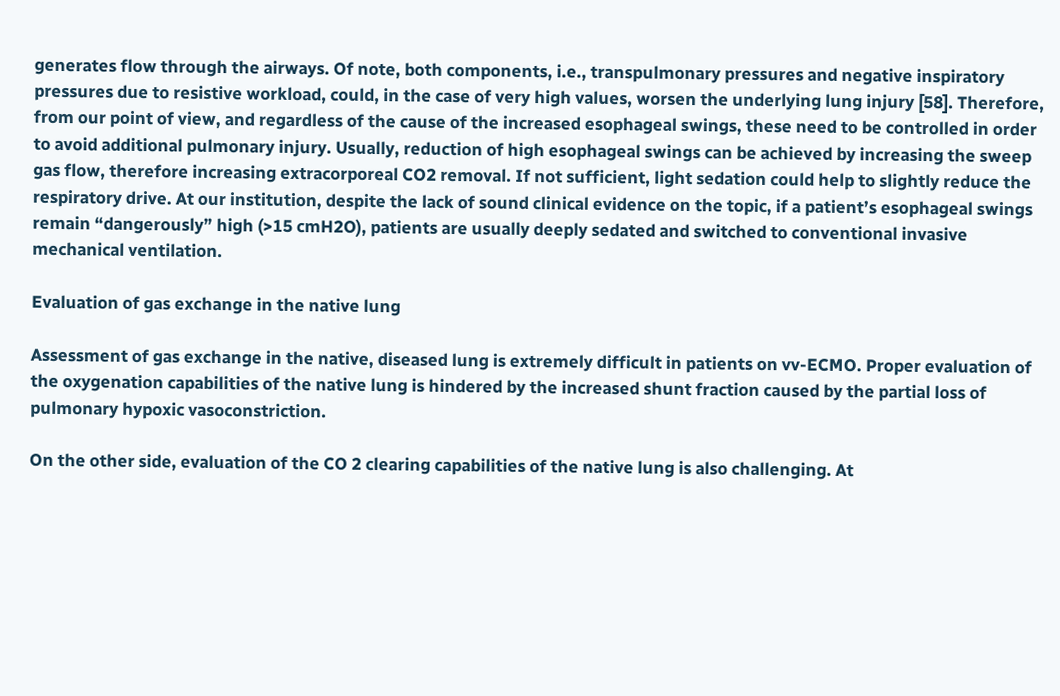generates flow through the airways. Of note, both components, i.e., transpulmonary pressures and negative inspiratory pressures due to resistive workload, could, in the case of very high values, worsen the underlying lung injury [58]. Therefore, from our point of view, and regardless of the cause of the increased esophageal swings, these need to be controlled in order to avoid additional pulmonary injury. Usually, reduction of high esophageal swings can be achieved by increasing the sweep gas flow, therefore increasing extracorporeal CO2 removal. If not sufficient, light sedation could help to slightly reduce the respiratory drive. At our institution, despite the lack of sound clinical evidence on the topic, if a patient’s esophageal swings remain “dangerously” high (>15 cmH2O), patients are usually deeply sedated and switched to conventional invasive mechanical ventilation.

Evaluation of gas exchange in the native lung

Assessment of gas exchange in the native, diseased lung is extremely difficult in patients on vv-ECMO. Proper evaluation of the oxygenation capabilities of the native lung is hindered by the increased shunt fraction caused by the partial loss of pulmonary hypoxic vasoconstriction.

On the other side, evaluation of the CO 2 clearing capabilities of the native lung is also challenging. At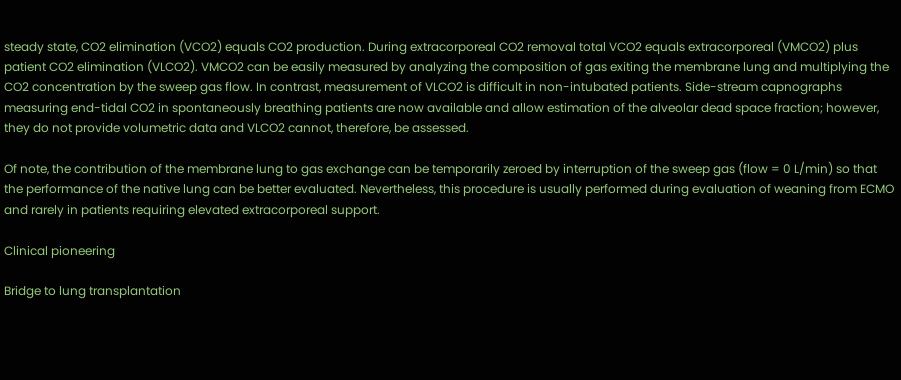steady state, CO2 elimination (VCO2) equals CO2 production. During extracorporeal CO2 removal total VCO2 equals extracorporeal (VMCO2) plus patient CO2 elimination (VLCO2). VMCO2 can be easily measured by analyzing the composition of gas exiting the membrane lung and multiplying the CO2 concentration by the sweep gas flow. In contrast, measurement of VLCO2 is difficult in non-intubated patients. Side-stream capnographs measuring end-tidal CO2 in spontaneously breathing patients are now available and allow estimation of the alveolar dead space fraction; however, they do not provide volumetric data and VLCO2 cannot, therefore, be assessed.

Of note, the contribution of the membrane lung to gas exchange can be temporarily zeroed by interruption of the sweep gas (flow = 0 L/min) so that the performance of the native lung can be better evaluated. Nevertheless, this procedure is usually performed during evaluation of weaning from ECMO and rarely in patients requiring elevated extracorporeal support.

Clinical pioneering

Bridge to lung transplantation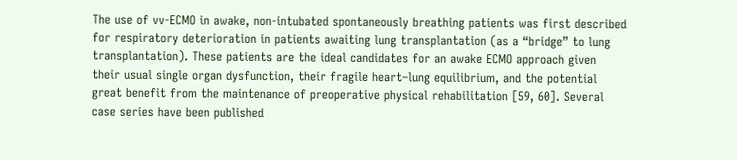The use of vv-ECMO in awake, non-intubated spontaneously breathing patients was first described for respiratory deterioration in patients awaiting lung transplantation (as a “bridge” to lung transplantation). These patients are the ideal candidates for an awake ECMO approach given their usual single organ dysfunction, their fragile heart–lung equilibrium, and the potential great benefit from the maintenance of preoperative physical rehabilitation [59, 60]. Several case series have been published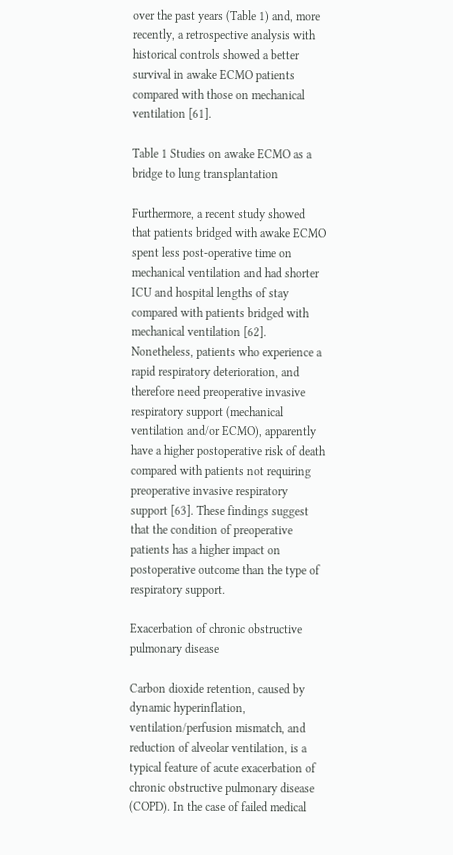over the past years (Table 1) and, more recently, a retrospective analysis with historical controls showed a better survival in awake ECMO patients compared with those on mechanical ventilation [61].

Table 1 Studies on awake ECMO as a bridge to lung transplantation

Furthermore, a recent study showed that patients bridged with awake ECMO spent less post-operative time on mechanical ventilation and had shorter ICU and hospital lengths of stay compared with patients bridged with mechanical ventilation [62]. Nonetheless, patients who experience a rapid respiratory deterioration, and therefore need preoperative invasive respiratory support (mechanical ventilation and/or ECMO), apparently have a higher postoperative risk of death compared with patients not requiring preoperative invasive respiratory support [63]. These findings suggest that the condition of preoperative patients has a higher impact on postoperative outcome than the type of respiratory support.

Exacerbation of chronic obstructive pulmonary disease

Carbon dioxide retention, caused by dynamic hyperinflation, ventilation/perfusion mismatch, and reduction of alveolar ventilation, is a typical feature of acute exacerbation of chronic obstructive pulmonary disease (COPD). In the case of failed medical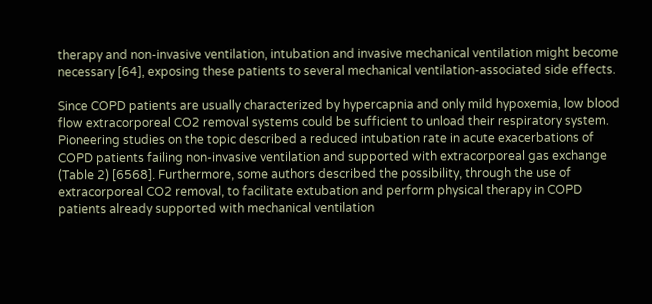therapy and non-invasive ventilation, intubation and invasive mechanical ventilation might become necessary [64], exposing these patients to several mechanical ventilation-associated side effects.

Since COPD patients are usually characterized by hypercapnia and only mild hypoxemia, low blood flow extracorporeal CO2 removal systems could be sufficient to unload their respiratory system. Pioneering studies on the topic described a reduced intubation rate in acute exacerbations of COPD patients failing non-invasive ventilation and supported with extracorporeal gas exchange (Table 2) [6568]. Furthermore, some authors described the possibility, through the use of extracorporeal CO2 removal, to facilitate extubation and perform physical therapy in COPD patients already supported with mechanical ventilation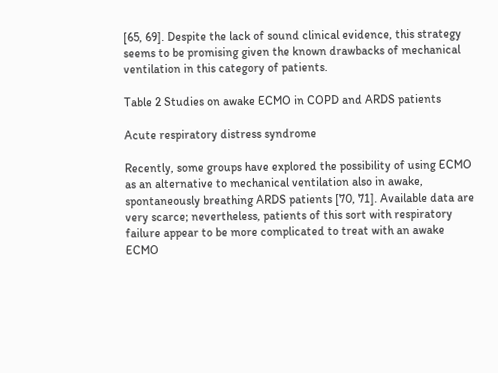[65, 69]. Despite the lack of sound clinical evidence, this strategy seems to be promising given the known drawbacks of mechanical ventilation in this category of patients.

Table 2 Studies on awake ECMO in COPD and ARDS patients

Acute respiratory distress syndrome

Recently, some groups have explored the possibility of using ECMO as an alternative to mechanical ventilation also in awake, spontaneously breathing ARDS patients [70, 71]. Available data are very scarce; nevertheless, patients of this sort with respiratory failure appear to be more complicated to treat with an awake ECMO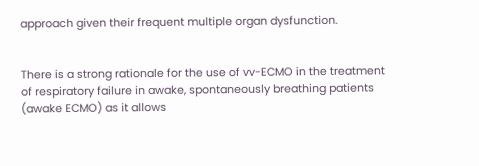approach given their frequent multiple organ dysfunction.


There is a strong rationale for the use of vv-ECMO in the treatment of respiratory failure in awake, spontaneously breathing patients (awake ECMO) as it allows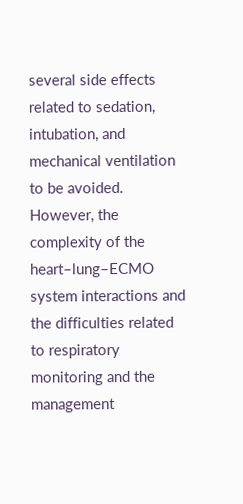several side effects related to sedation, intubation, and mechanical ventilation to be avoided. However, the complexity of the heart–lung–ECMO system interactions and the difficulties related to respiratory monitoring and the management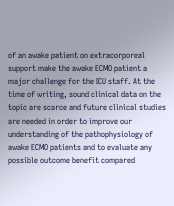of an awake patient on extracorporeal support make the awake ECMO patient a major challenge for the ICU staff. At the time of writing, sound clinical data on the topic are scarce and future clinical studies are needed in order to improve our understanding of the pathophysiology of awake ECMO patients and to evaluate any possible outcome benefit compared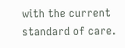with the current standard of care.